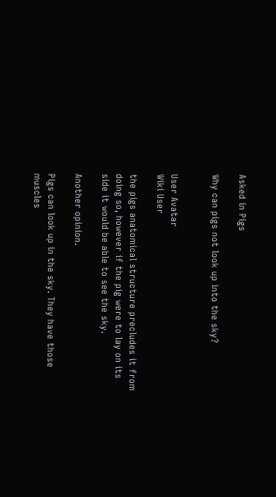Asked in Pigs

Why can pigs not look up into the sky?


User Avatar
Wiki User

the pigs anatomical structure precludes it from doing so, however if the pig were to lay on its side it would be able to see the sky.

Another opinion.

Pigs can look up in the sky. They have those muscles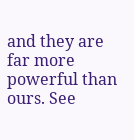and they are far more powerful than ours. See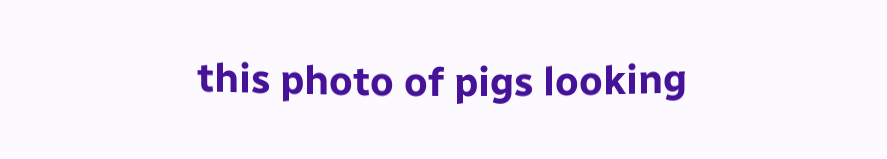this photo of pigs looking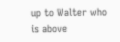up to Walter who is above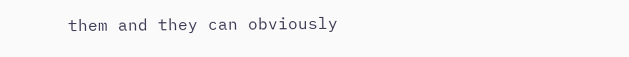them and they can obviously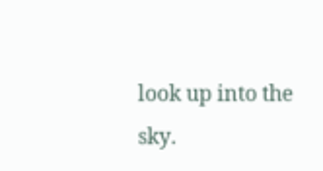look up into the sky.